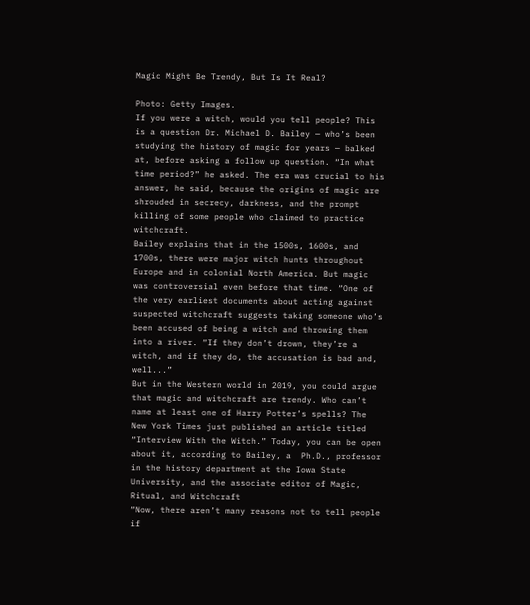Magic Might Be Trendy, But Is It Real?

Photo: Getty Images.
If you were a witch, would you tell people? This is a question Dr. Michael D. Bailey — who’s been studying the history of magic for years — balked at, before asking a follow up question. “In what time period?” he asked. The era was crucial to his answer, he said, because the origins of magic are shrouded in secrecy, darkness, and the prompt killing of some people who claimed to practice witchcraft.
Bailey explains that in the 1500s, 1600s, and 1700s, there were major witch hunts throughout Europe and in colonial North America. But magic was controversial even before that time. “One of the very earliest documents about acting against suspected witchcraft suggests taking someone who’s been accused of being a witch and throwing them into a river. “If they don’t drown, they’re a witch, and if they do, the accusation is bad and, well...”
But in the Western world in 2019, you could argue that magic and witchcraft are trendy. Who can’t name at least one of Harry Potter’s spells? The New York Times just published an article titled “Interview With the Witch.” Today, you can be open about it, according to Bailey, a  Ph.D., professor in the history department at the Iowa State University, and the associate editor of Magic, Ritual, and Witchcraft
“Now, there aren’t many reasons not to tell people if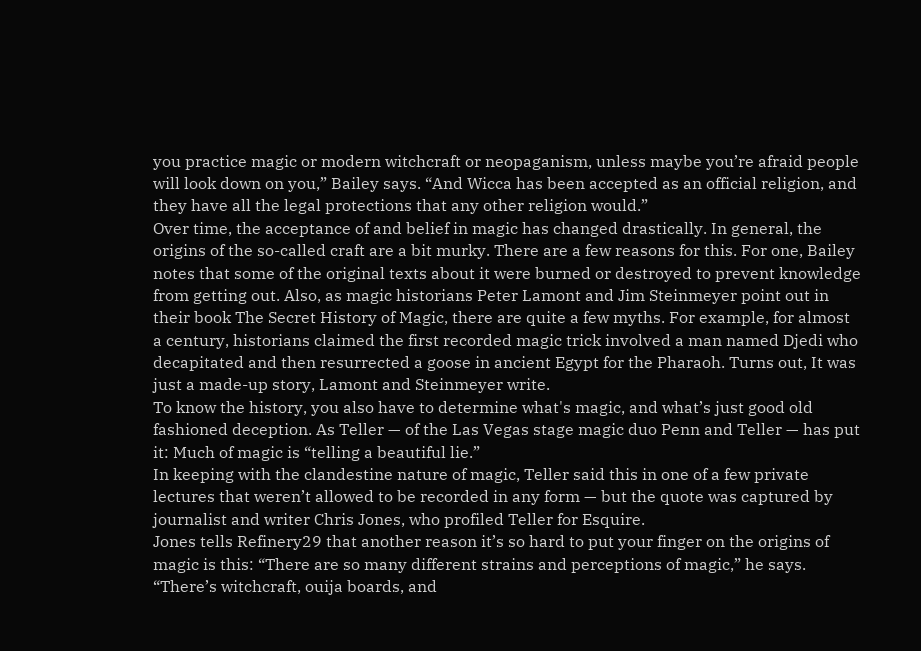you practice magic or modern witchcraft or neopaganism, unless maybe you’re afraid people will look down on you,” Bailey says. “And Wicca has been accepted as an official religion, and they have all the legal protections that any other religion would.”
Over time, the acceptance of and belief in magic has changed drastically. In general, the origins of the so-called craft are a bit murky. There are a few reasons for this. For one, Bailey notes that some of the original texts about it were burned or destroyed to prevent knowledge from getting out. Also, as magic historians Peter Lamont and Jim Steinmeyer point out in their book The Secret History of Magic, there are quite a few myths. For example, for almost a century, historians claimed the first recorded magic trick involved a man named Djedi who decapitated and then resurrected a goose in ancient Egypt for the Pharaoh. Turns out, It was just a made-up story, Lamont and Steinmeyer write.
To know the history, you also have to determine what's magic, and what’s just good old fashioned deception. As Teller — of the Las Vegas stage magic duo Penn and Teller — has put it: Much of magic is “telling a beautiful lie.”
In keeping with the clandestine nature of magic, Teller said this in one of a few private lectures that weren’t allowed to be recorded in any form — but the quote was captured by journalist and writer Chris Jones, who profiled Teller for Esquire.
Jones tells Refinery29 that another reason it’s so hard to put your finger on the origins of magic is this: “There are so many different strains and perceptions of magic,” he says. “There’s witchcraft, ouija boards, and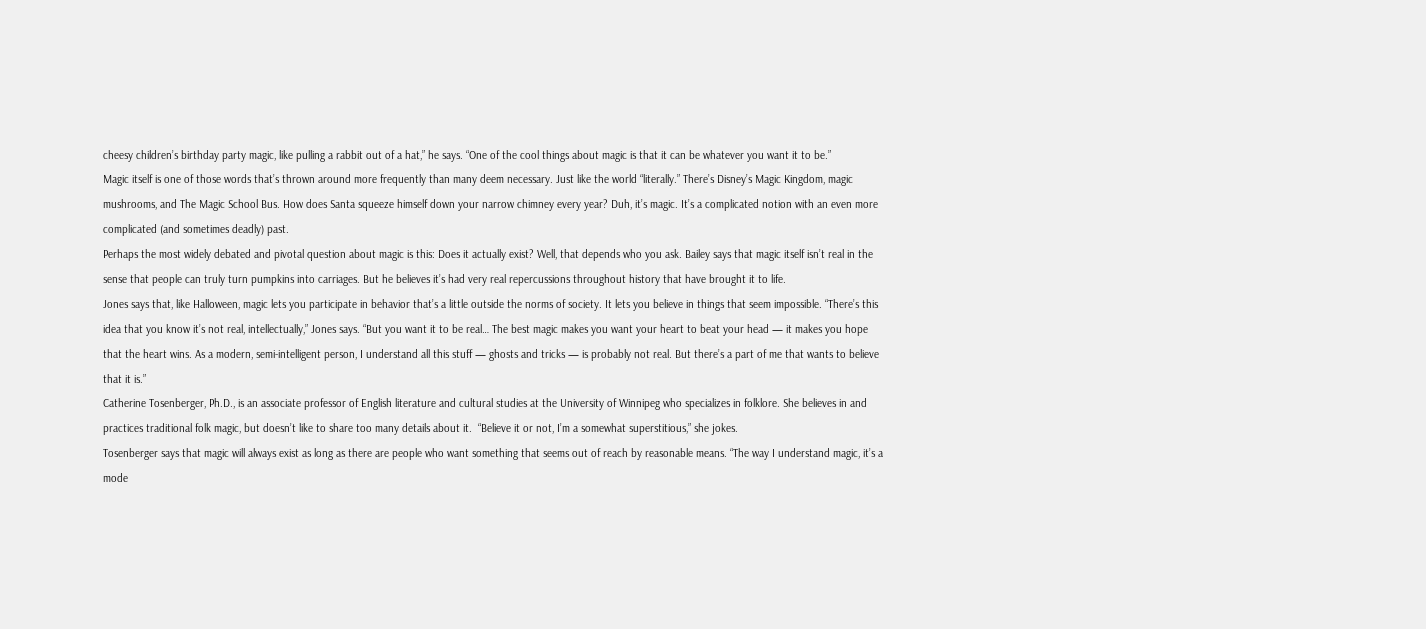cheesy children’s birthday party magic, like pulling a rabbit out of a hat,” he says. “One of the cool things about magic is that it can be whatever you want it to be.”
Magic itself is one of those words that’s thrown around more frequently than many deem necessary. Just like the world “literally.” There’s Disney’s Magic Kingdom, magic mushrooms, and The Magic School Bus. How does Santa squeeze himself down your narrow chimney every year? Duh, it’s magic. It’s a complicated notion with an even more complicated (and sometimes deadly) past.
Perhaps the most widely debated and pivotal question about magic is this: Does it actually exist? Well, that depends who you ask. Bailey says that magic itself isn’t real in the sense that people can truly turn pumpkins into carriages. But he believes it’s had very real repercussions throughout history that have brought it to life.
Jones says that, like Halloween, magic lets you participate in behavior that’s a little outside the norms of society. It lets you believe in things that seem impossible. “There’s this idea that you know it’s not real, intellectually,” Jones says. “But you want it to be real… The best magic makes you want your heart to beat your head — it makes you hope that the heart wins. As a modern, semi-intelligent person, I understand all this stuff — ghosts and tricks — is probably not real. But there’s a part of me that wants to believe that it is.”
Catherine Tosenberger, Ph.D., is an associate professor of English literature and cultural studies at the University of Winnipeg who specializes in folklore. She believes in and practices traditional folk magic, but doesn’t like to share too many details about it.  “Believe it or not, I’m a somewhat superstitious,” she jokes.
Tosenberger says that magic will always exist as long as there are people who want something that seems out of reach by reasonable means. “The way I understand magic, it’s a mode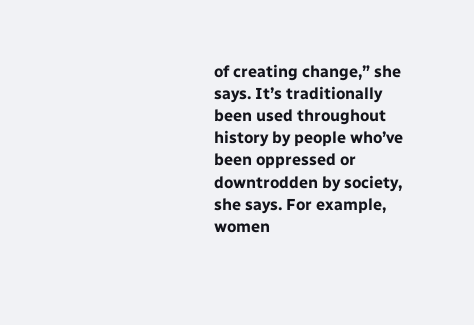of creating change,” she says. It’s traditionally been used throughout history by people who’ve been oppressed or downtrodden by society, she says. For example, women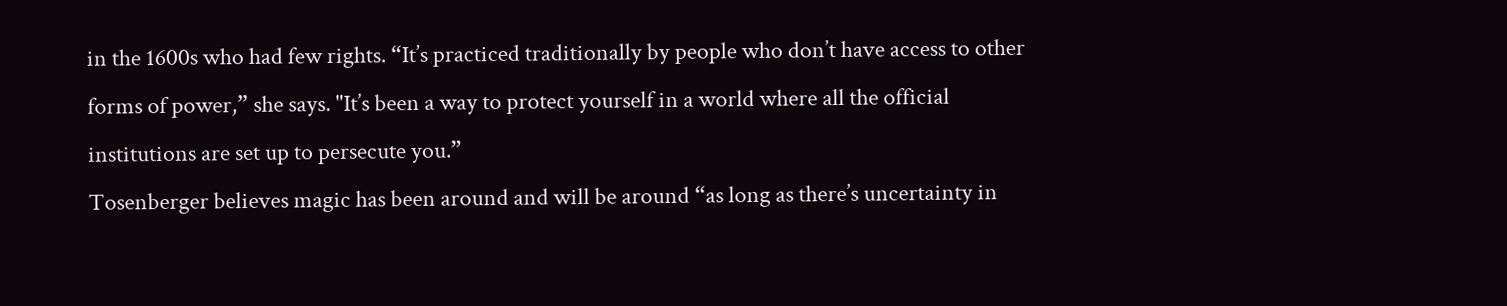in the 1600s who had few rights. “It’s practiced traditionally by people who don’t have access to other forms of power,” she says. "It’s been a way to protect yourself in a world where all the official institutions are set up to persecute you.”
Tosenberger believes magic has been around and will be around “as long as there’s uncertainty in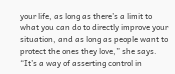your life, as long as there’s a limit to what you can do to directly improve your situation, and as long as people want to protect the ones they love,” she says. “It’s a way of asserting control in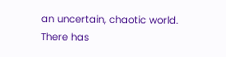an uncertain, chaotic world. There has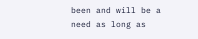been and will be a need as long as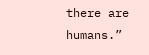there are humans.”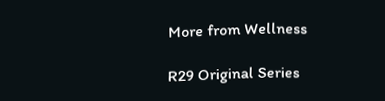More from Wellness

R29 Original Series